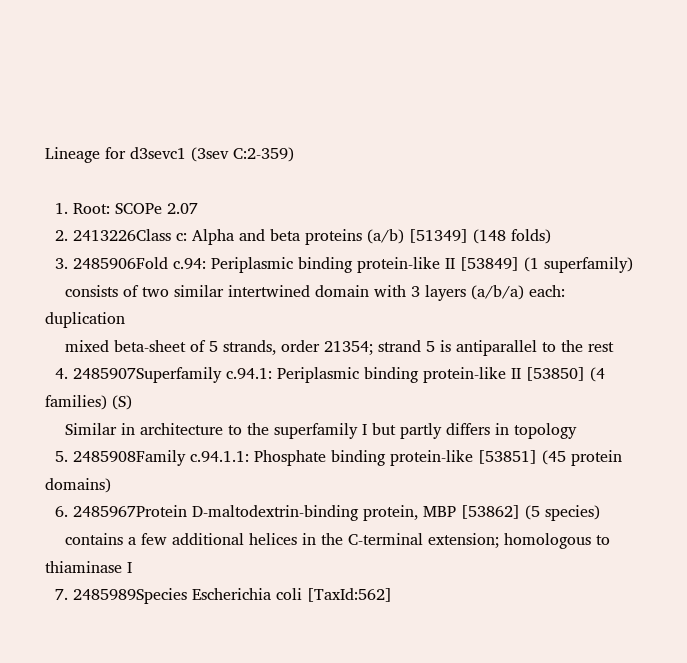Lineage for d3sevc1 (3sev C:2-359)

  1. Root: SCOPe 2.07
  2. 2413226Class c: Alpha and beta proteins (a/b) [51349] (148 folds)
  3. 2485906Fold c.94: Periplasmic binding protein-like II [53849] (1 superfamily)
    consists of two similar intertwined domain with 3 layers (a/b/a) each: duplication
    mixed beta-sheet of 5 strands, order 21354; strand 5 is antiparallel to the rest
  4. 2485907Superfamily c.94.1: Periplasmic binding protein-like II [53850] (4 families) (S)
    Similar in architecture to the superfamily I but partly differs in topology
  5. 2485908Family c.94.1.1: Phosphate binding protein-like [53851] (45 protein domains)
  6. 2485967Protein D-maltodextrin-binding protein, MBP [53862] (5 species)
    contains a few additional helices in the C-terminal extension; homologous to thiaminase I
  7. 2485989Species Escherichia coli [TaxId:562]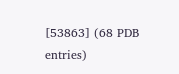[53863] (68 PDB entries)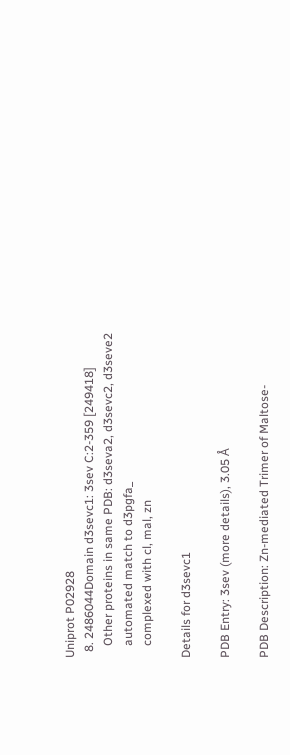Uniprot P02928
  8. 2486044Domain d3sevc1: 3sev C:2-359 [249418]
    Other proteins in same PDB: d3seva2, d3sevc2, d3seve2
    automated match to d3pgfa_
    complexed with cl, mal, zn

Details for d3sevc1

PDB Entry: 3sev (more details), 3.05 Å

PDB Description: Zn-mediated Trimer of Maltose-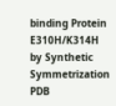binding Protein E310H/K314H by Synthetic Symmetrization
PDB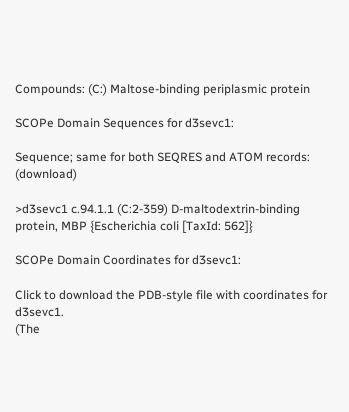Compounds: (C:) Maltose-binding periplasmic protein

SCOPe Domain Sequences for d3sevc1:

Sequence; same for both SEQRES and ATOM records: (download)

>d3sevc1 c.94.1.1 (C:2-359) D-maltodextrin-binding protein, MBP {Escherichia coli [TaxId: 562]}

SCOPe Domain Coordinates for d3sevc1:

Click to download the PDB-style file with coordinates for d3sevc1.
(The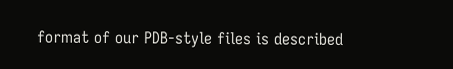format of our PDB-style files is described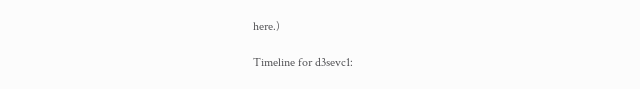here.)

Timeline for d3sevc1: